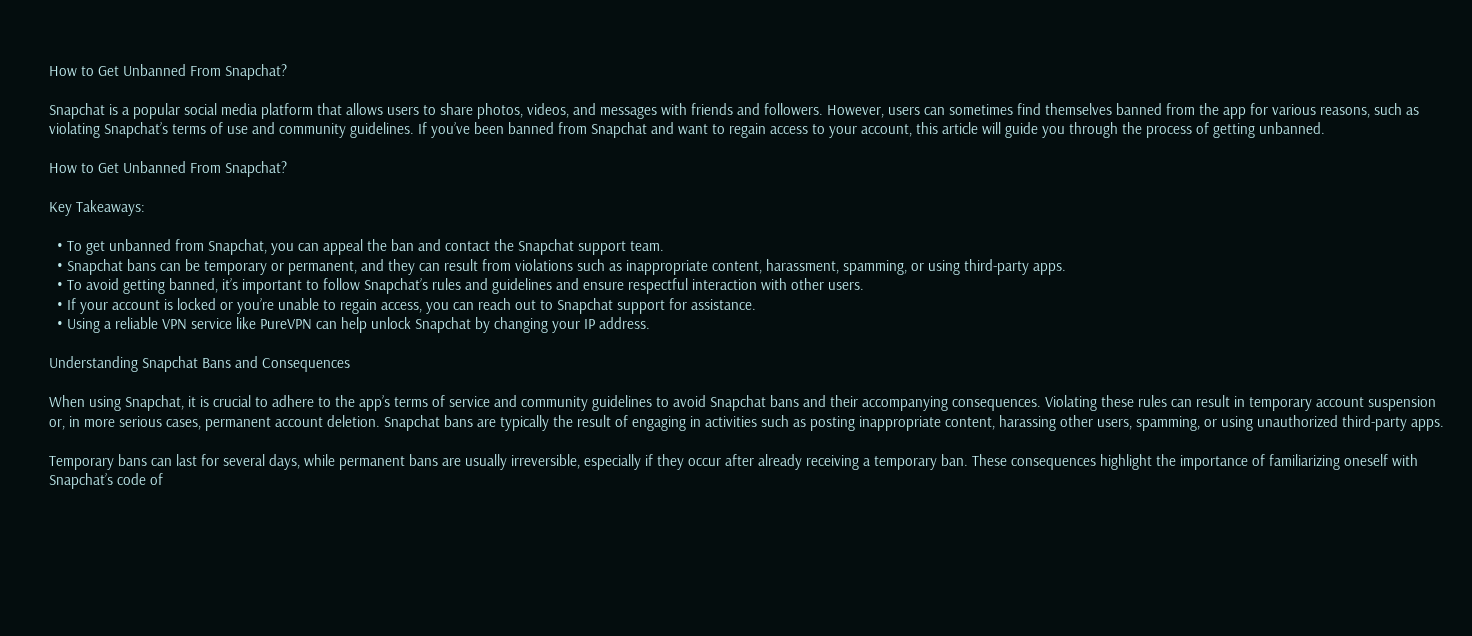How to Get Unbanned From Snapchat?

Snapchat is a popular social media platform that allows users to share photos, videos, and messages with friends and followers. However, users can sometimes find themselves banned from the app for various reasons, such as violating Snapchat’s terms of use and community guidelines. If you’ve been banned from Snapchat and want to regain access to your account, this article will guide you through the process of getting unbanned.

How to Get Unbanned From Snapchat?

Key Takeaways:

  • To get unbanned from Snapchat, you can appeal the ban and contact the Snapchat support team.
  • Snapchat bans can be temporary or permanent, and they can result from violations such as inappropriate content, harassment, spamming, or using third-party apps.
  • To avoid getting banned, it’s important to follow Snapchat’s rules and guidelines and ensure respectful interaction with other users.
  • If your account is locked or you’re unable to regain access, you can reach out to Snapchat support for assistance.
  • Using a reliable VPN service like PureVPN can help unlock Snapchat by changing your IP address.

Understanding Snapchat Bans and Consequences

When using Snapchat, it is crucial to adhere to the app’s terms of service and community guidelines to avoid Snapchat bans and their accompanying consequences. Violating these rules can result in temporary account suspension or, in more serious cases, permanent account deletion. Snapchat bans are typically the result of engaging in activities such as posting inappropriate content, harassing other users, spamming, or using unauthorized third-party apps.

Temporary bans can last for several days, while permanent bans are usually irreversible, especially if they occur after already receiving a temporary ban. These consequences highlight the importance of familiarizing oneself with Snapchat’s code of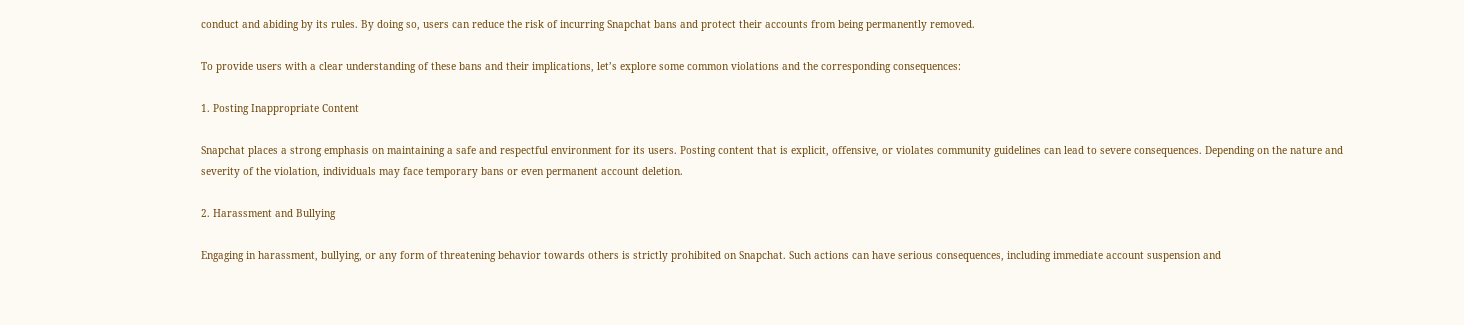conduct and abiding by its rules. By doing so, users can reduce the risk of incurring Snapchat bans and protect their accounts from being permanently removed.

To provide users with a clear understanding of these bans and their implications, let’s explore some common violations and the corresponding consequences:

1. Posting Inappropriate Content

Snapchat places a strong emphasis on maintaining a safe and respectful environment for its users. Posting content that is explicit, offensive, or violates community guidelines can lead to severe consequences. Depending on the nature and severity of the violation, individuals may face temporary bans or even permanent account deletion.

2. Harassment and Bullying

Engaging in harassment, bullying, or any form of threatening behavior towards others is strictly prohibited on Snapchat. Such actions can have serious consequences, including immediate account suspension and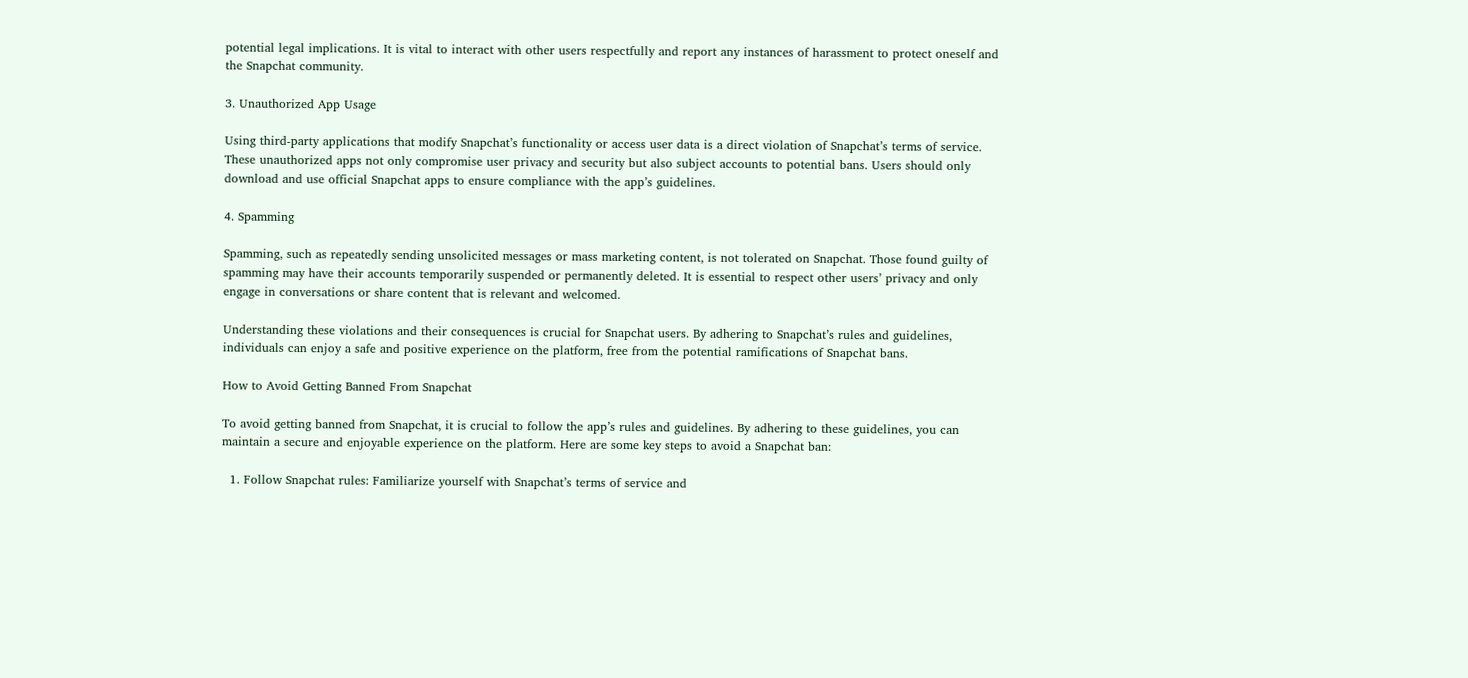potential legal implications. It is vital to interact with other users respectfully and report any instances of harassment to protect oneself and the Snapchat community.

3. Unauthorized App Usage

Using third-party applications that modify Snapchat’s functionality or access user data is a direct violation of Snapchat’s terms of service. These unauthorized apps not only compromise user privacy and security but also subject accounts to potential bans. Users should only download and use official Snapchat apps to ensure compliance with the app’s guidelines.

4. Spamming

Spamming, such as repeatedly sending unsolicited messages or mass marketing content, is not tolerated on Snapchat. Those found guilty of spamming may have their accounts temporarily suspended or permanently deleted. It is essential to respect other users’ privacy and only engage in conversations or share content that is relevant and welcomed.

Understanding these violations and their consequences is crucial for Snapchat users. By adhering to Snapchat’s rules and guidelines, individuals can enjoy a safe and positive experience on the platform, free from the potential ramifications of Snapchat bans.

How to Avoid Getting Banned From Snapchat

To avoid getting banned from Snapchat, it is crucial to follow the app’s rules and guidelines. By adhering to these guidelines, you can maintain a secure and enjoyable experience on the platform. Here are some key steps to avoid a Snapchat ban:

  1. Follow Snapchat rules: Familiarize yourself with Snapchat’s terms of service and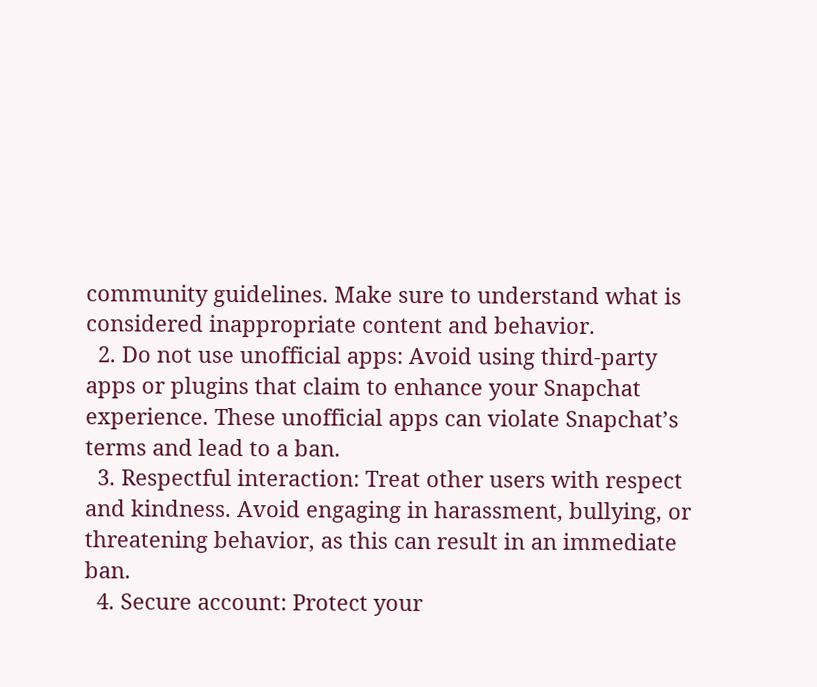community guidelines. Make sure to understand what is considered inappropriate content and behavior.
  2. Do not use unofficial apps: Avoid using third-party apps or plugins that claim to enhance your Snapchat experience. These unofficial apps can violate Snapchat’s terms and lead to a ban.
  3. Respectful interaction: Treat other users with respect and kindness. Avoid engaging in harassment, bullying, or threatening behavior, as this can result in an immediate ban.
  4. Secure account: Protect your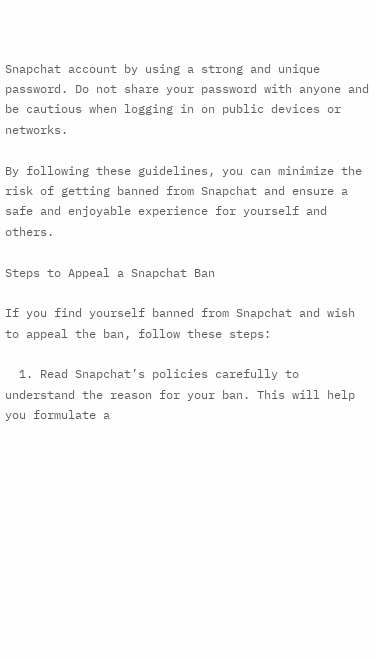Snapchat account by using a strong and unique password. Do not share your password with anyone and be cautious when logging in on public devices or networks.

By following these guidelines, you can minimize the risk of getting banned from Snapchat and ensure a safe and enjoyable experience for yourself and others.

Steps to Appeal a Snapchat Ban

If you find yourself banned from Snapchat and wish to appeal the ban, follow these steps:

  1. Read Snapchat’s policies carefully to understand the reason for your ban. This will help you formulate a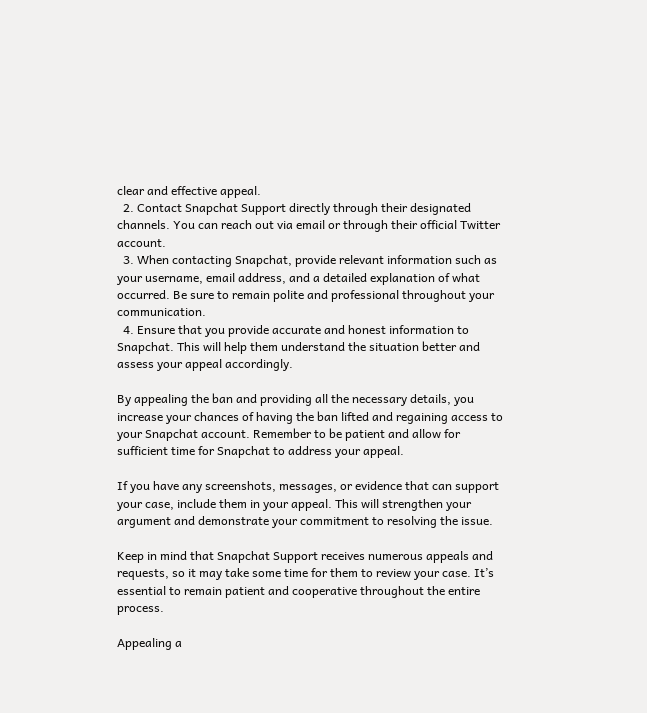clear and effective appeal.
  2. Contact Snapchat Support directly through their designated channels. You can reach out via email or through their official Twitter account.
  3. When contacting Snapchat, provide relevant information such as your username, email address, and a detailed explanation of what occurred. Be sure to remain polite and professional throughout your communication.
  4. Ensure that you provide accurate and honest information to Snapchat. This will help them understand the situation better and assess your appeal accordingly.

By appealing the ban and providing all the necessary details, you increase your chances of having the ban lifted and regaining access to your Snapchat account. Remember to be patient and allow for sufficient time for Snapchat to address your appeal.

If you have any screenshots, messages, or evidence that can support your case, include them in your appeal. This will strengthen your argument and demonstrate your commitment to resolving the issue.

Keep in mind that Snapchat Support receives numerous appeals and requests, so it may take some time for them to review your case. It’s essential to remain patient and cooperative throughout the entire process.

Appealing a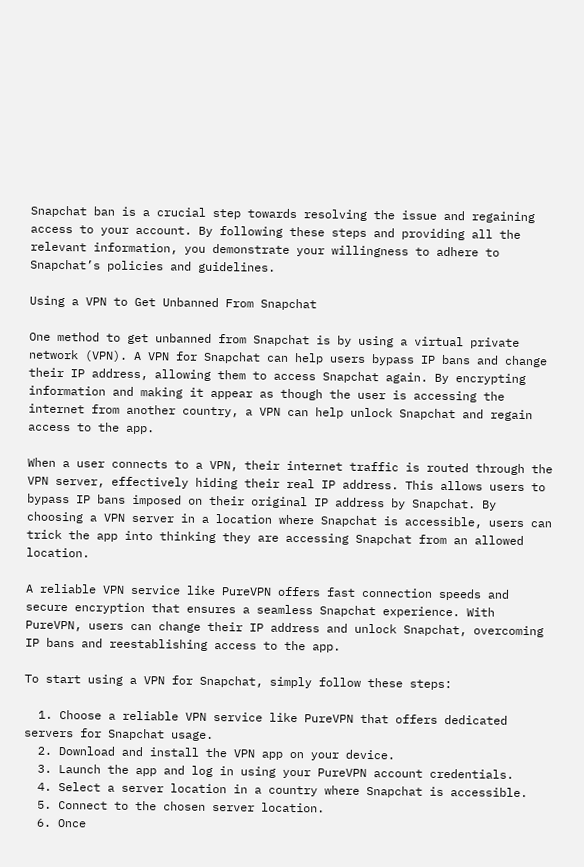Snapchat ban is a crucial step towards resolving the issue and regaining access to your account. By following these steps and providing all the relevant information, you demonstrate your willingness to adhere to Snapchat’s policies and guidelines.

Using a VPN to Get Unbanned From Snapchat

One method to get unbanned from Snapchat is by using a virtual private network (VPN). A VPN for Snapchat can help users bypass IP bans and change their IP address, allowing them to access Snapchat again. By encrypting information and making it appear as though the user is accessing the internet from another country, a VPN can help unlock Snapchat and regain access to the app.

When a user connects to a VPN, their internet traffic is routed through the VPN server, effectively hiding their real IP address. This allows users to bypass IP bans imposed on their original IP address by Snapchat. By choosing a VPN server in a location where Snapchat is accessible, users can trick the app into thinking they are accessing Snapchat from an allowed location.

A reliable VPN service like PureVPN offers fast connection speeds and secure encryption that ensures a seamless Snapchat experience. With PureVPN, users can change their IP address and unlock Snapchat, overcoming IP bans and reestablishing access to the app.

To start using a VPN for Snapchat, simply follow these steps:

  1. Choose a reliable VPN service like PureVPN that offers dedicated servers for Snapchat usage.
  2. Download and install the VPN app on your device.
  3. Launch the app and log in using your PureVPN account credentials.
  4. Select a server location in a country where Snapchat is accessible.
  5. Connect to the chosen server location.
  6. Once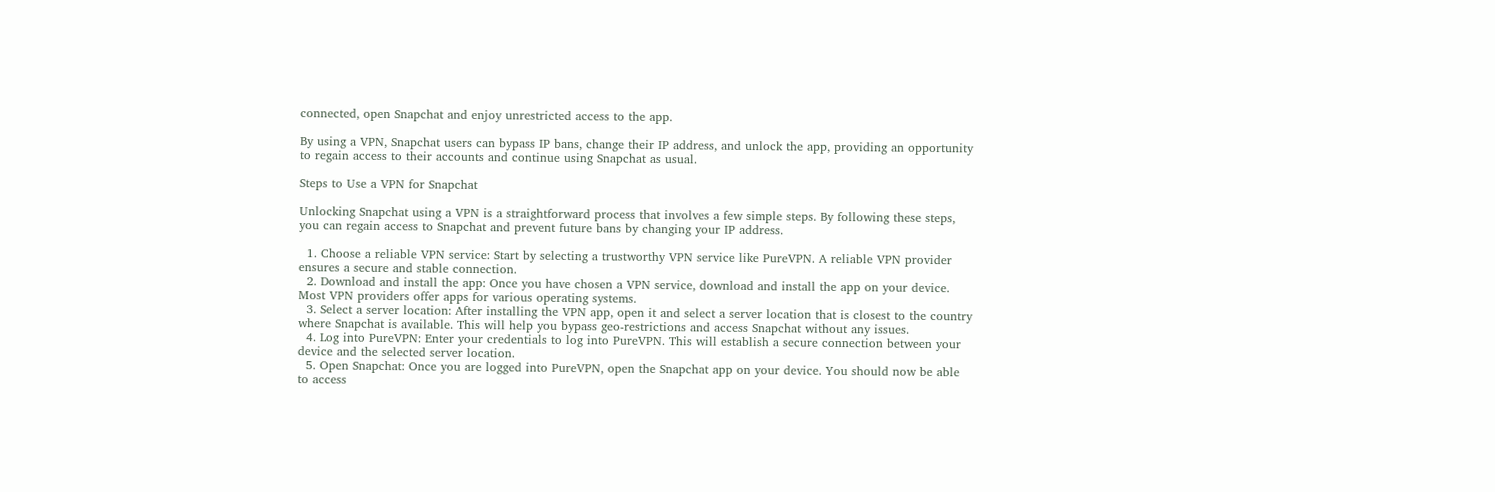connected, open Snapchat and enjoy unrestricted access to the app.

By using a VPN, Snapchat users can bypass IP bans, change their IP address, and unlock the app, providing an opportunity to regain access to their accounts and continue using Snapchat as usual.

Steps to Use a VPN for Snapchat

Unlocking Snapchat using a VPN is a straightforward process that involves a few simple steps. By following these steps, you can regain access to Snapchat and prevent future bans by changing your IP address.

  1. Choose a reliable VPN service: Start by selecting a trustworthy VPN service like PureVPN. A reliable VPN provider ensures a secure and stable connection.
  2. Download and install the app: Once you have chosen a VPN service, download and install the app on your device. Most VPN providers offer apps for various operating systems.
  3. Select a server location: After installing the VPN app, open it and select a server location that is closest to the country where Snapchat is available. This will help you bypass geo-restrictions and access Snapchat without any issues.
  4. Log into PureVPN: Enter your credentials to log into PureVPN. This will establish a secure connection between your device and the selected server location.
  5. Open Snapchat: Once you are logged into PureVPN, open the Snapchat app on your device. You should now be able to access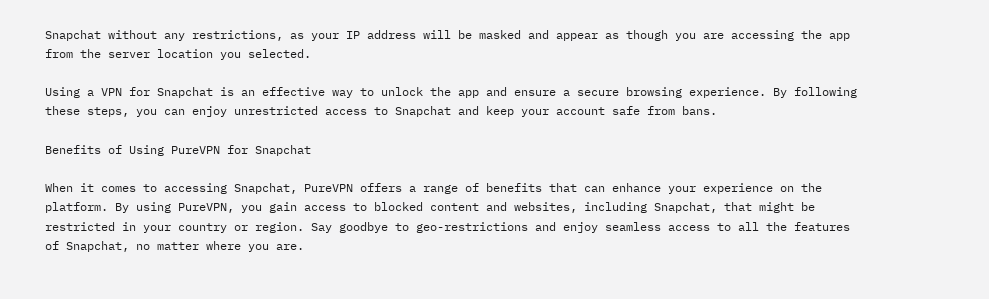Snapchat without any restrictions, as your IP address will be masked and appear as though you are accessing the app from the server location you selected.

Using a VPN for Snapchat is an effective way to unlock the app and ensure a secure browsing experience. By following these steps, you can enjoy unrestricted access to Snapchat and keep your account safe from bans.

Benefits of Using PureVPN for Snapchat

When it comes to accessing Snapchat, PureVPN offers a range of benefits that can enhance your experience on the platform. By using PureVPN, you gain access to blocked content and websites, including Snapchat, that might be restricted in your country or region. Say goodbye to geo-restrictions and enjoy seamless access to all the features of Snapchat, no matter where you are.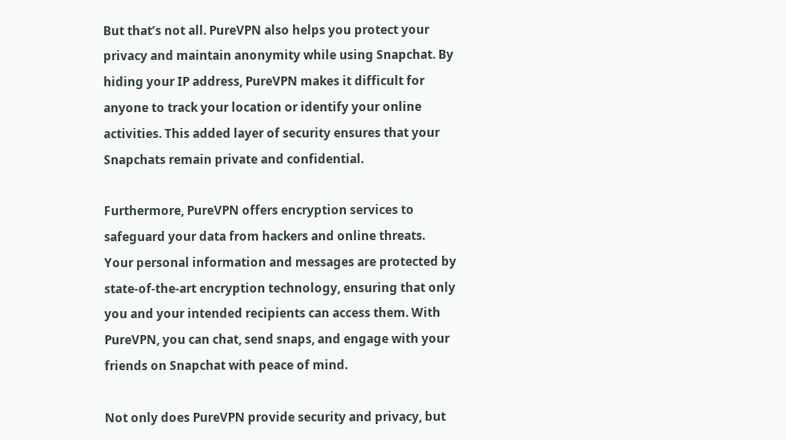But that’s not all. PureVPN also helps you protect your privacy and maintain anonymity while using Snapchat. By hiding your IP address, PureVPN makes it difficult for anyone to track your location or identify your online activities. This added layer of security ensures that your Snapchats remain private and confidential.

Furthermore, PureVPN offers encryption services to safeguard your data from hackers and online threats. Your personal information and messages are protected by state-of-the-art encryption technology, ensuring that only you and your intended recipients can access them. With PureVPN, you can chat, send snaps, and engage with your friends on Snapchat with peace of mind.

Not only does PureVPN provide security and privacy, but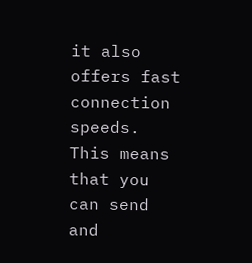it also offers fast connection speeds. This means that you can send and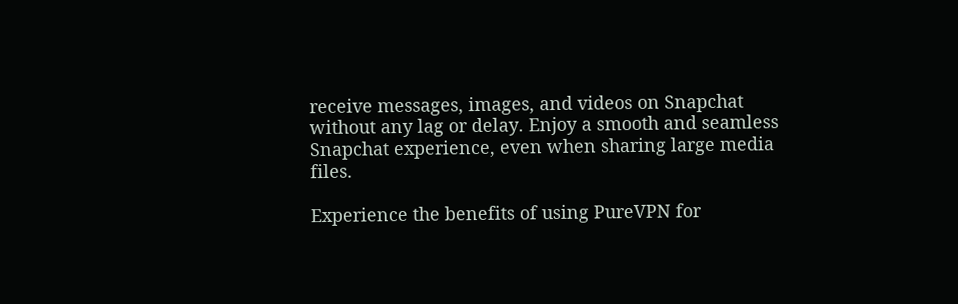receive messages, images, and videos on Snapchat without any lag or delay. Enjoy a smooth and seamless Snapchat experience, even when sharing large media files.

Experience the benefits of using PureVPN for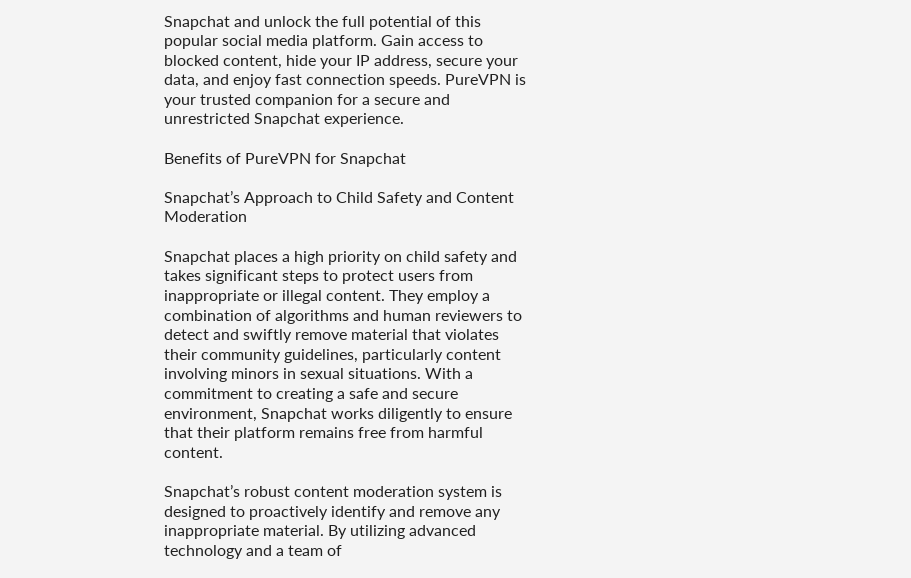Snapchat and unlock the full potential of this popular social media platform. Gain access to blocked content, hide your IP address, secure your data, and enjoy fast connection speeds. PureVPN is your trusted companion for a secure and unrestricted Snapchat experience.

Benefits of PureVPN for Snapchat

Snapchat’s Approach to Child Safety and Content Moderation

Snapchat places a high priority on child safety and takes significant steps to protect users from inappropriate or illegal content. They employ a combination of algorithms and human reviewers to detect and swiftly remove material that violates their community guidelines, particularly content involving minors in sexual situations. With a commitment to creating a safe and secure environment, Snapchat works diligently to ensure that their platform remains free from harmful content.

Snapchat’s robust content moderation system is designed to proactively identify and remove any inappropriate material. By utilizing advanced technology and a team of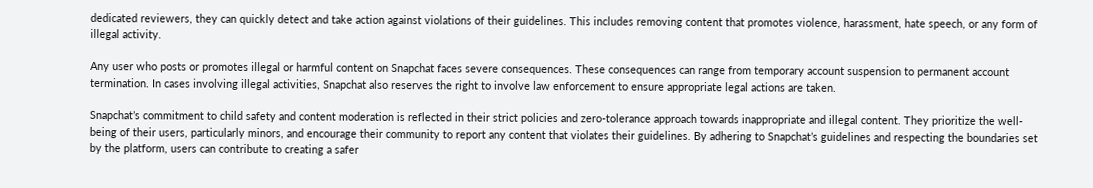dedicated reviewers, they can quickly detect and take action against violations of their guidelines. This includes removing content that promotes violence, harassment, hate speech, or any form of illegal activity.

Any user who posts or promotes illegal or harmful content on Snapchat faces severe consequences. These consequences can range from temporary account suspension to permanent account termination. In cases involving illegal activities, Snapchat also reserves the right to involve law enforcement to ensure appropriate legal actions are taken.

Snapchat’s commitment to child safety and content moderation is reflected in their strict policies and zero-tolerance approach towards inappropriate and illegal content. They prioritize the well-being of their users, particularly minors, and encourage their community to report any content that violates their guidelines. By adhering to Snapchat’s guidelines and respecting the boundaries set by the platform, users can contribute to creating a safer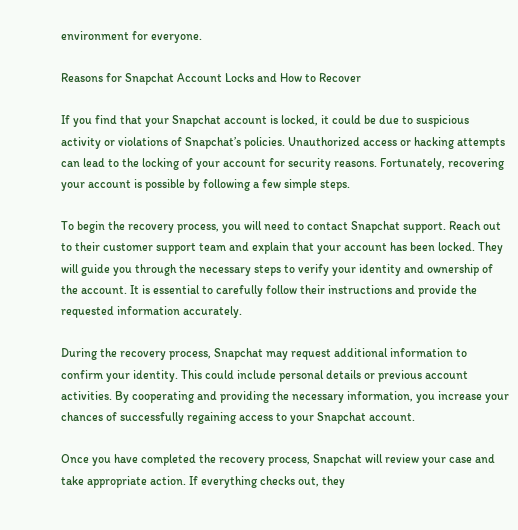environment for everyone.

Reasons for Snapchat Account Locks and How to Recover

If you find that your Snapchat account is locked, it could be due to suspicious activity or violations of Snapchat’s policies. Unauthorized access or hacking attempts can lead to the locking of your account for security reasons. Fortunately, recovering your account is possible by following a few simple steps.

To begin the recovery process, you will need to contact Snapchat support. Reach out to their customer support team and explain that your account has been locked. They will guide you through the necessary steps to verify your identity and ownership of the account. It is essential to carefully follow their instructions and provide the requested information accurately.

During the recovery process, Snapchat may request additional information to confirm your identity. This could include personal details or previous account activities. By cooperating and providing the necessary information, you increase your chances of successfully regaining access to your Snapchat account.

Once you have completed the recovery process, Snapchat will review your case and take appropriate action. If everything checks out, they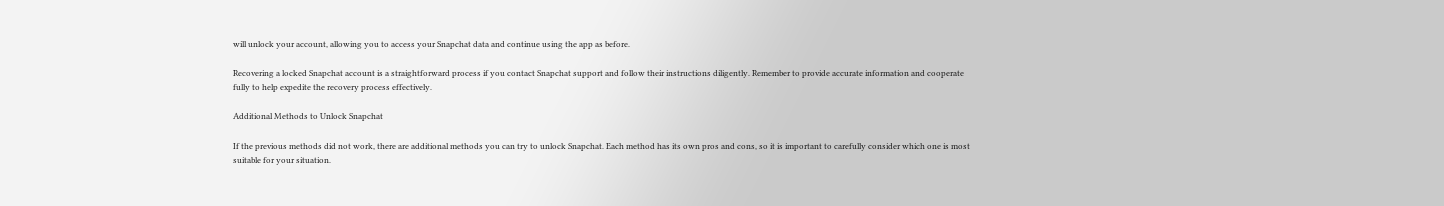will unlock your account, allowing you to access your Snapchat data and continue using the app as before.

Recovering a locked Snapchat account is a straightforward process if you contact Snapchat support and follow their instructions diligently. Remember to provide accurate information and cooperate fully to help expedite the recovery process effectively.

Additional Methods to Unlock Snapchat

If the previous methods did not work, there are additional methods you can try to unlock Snapchat. Each method has its own pros and cons, so it is important to carefully consider which one is most suitable for your situation.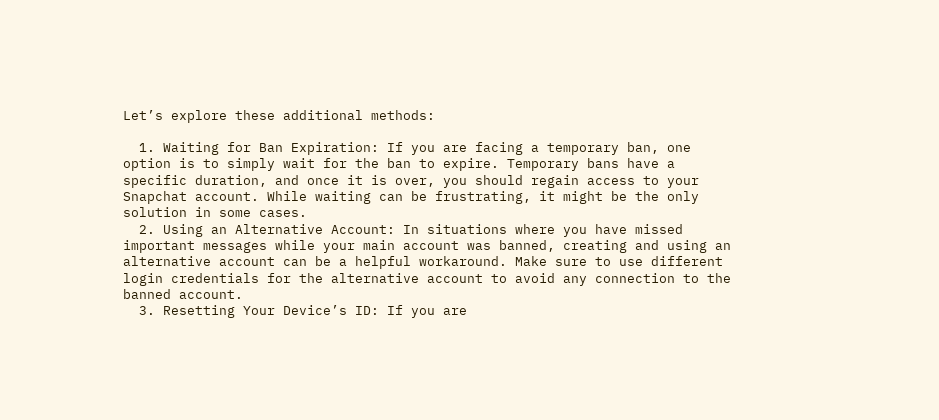Let’s explore these additional methods:

  1. Waiting for Ban Expiration: If you are facing a temporary ban, one option is to simply wait for the ban to expire. Temporary bans have a specific duration, and once it is over, you should regain access to your Snapchat account. While waiting can be frustrating, it might be the only solution in some cases.
  2. Using an Alternative Account: In situations where you have missed important messages while your main account was banned, creating and using an alternative account can be a helpful workaround. Make sure to use different login credentials for the alternative account to avoid any connection to the banned account.
  3. Resetting Your Device’s ID: If you are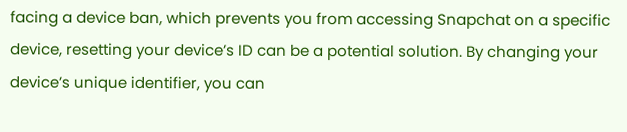facing a device ban, which prevents you from accessing Snapchat on a specific device, resetting your device’s ID can be a potential solution. By changing your device’s unique identifier, you can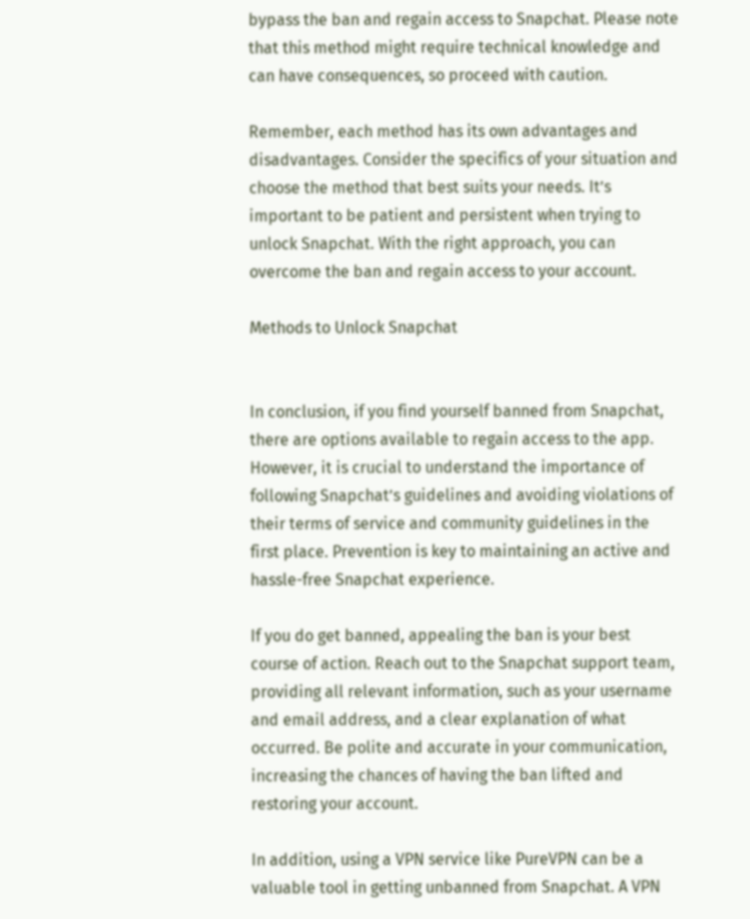bypass the ban and regain access to Snapchat. Please note that this method might require technical knowledge and can have consequences, so proceed with caution.

Remember, each method has its own advantages and disadvantages. Consider the specifics of your situation and choose the method that best suits your needs. It’s important to be patient and persistent when trying to unlock Snapchat. With the right approach, you can overcome the ban and regain access to your account.

Methods to Unlock Snapchat


In conclusion, if you find yourself banned from Snapchat, there are options available to regain access to the app. However, it is crucial to understand the importance of following Snapchat’s guidelines and avoiding violations of their terms of service and community guidelines in the first place. Prevention is key to maintaining an active and hassle-free Snapchat experience.

If you do get banned, appealing the ban is your best course of action. Reach out to the Snapchat support team, providing all relevant information, such as your username and email address, and a clear explanation of what occurred. Be polite and accurate in your communication, increasing the chances of having the ban lifted and restoring your account.

In addition, using a VPN service like PureVPN can be a valuable tool in getting unbanned from Snapchat. A VPN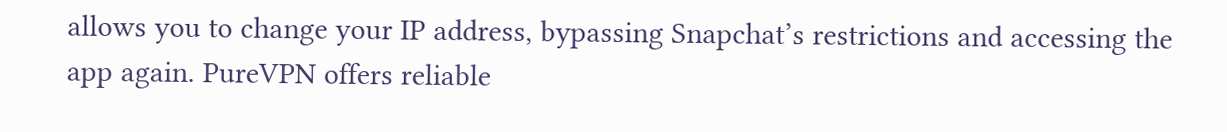allows you to change your IP address, bypassing Snapchat’s restrictions and accessing the app again. PureVPN offers reliable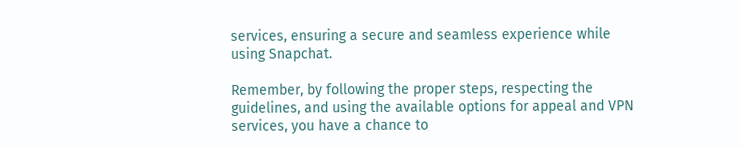services, ensuring a secure and seamless experience while using Snapchat.

Remember, by following the proper steps, respecting the guidelines, and using the available options for appeal and VPN services, you have a chance to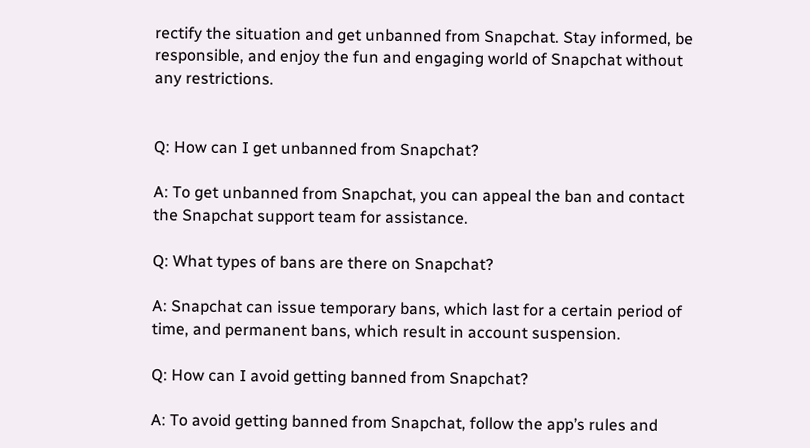rectify the situation and get unbanned from Snapchat. Stay informed, be responsible, and enjoy the fun and engaging world of Snapchat without any restrictions.


Q: How can I get unbanned from Snapchat?

A: To get unbanned from Snapchat, you can appeal the ban and contact the Snapchat support team for assistance.

Q: What types of bans are there on Snapchat?

A: Snapchat can issue temporary bans, which last for a certain period of time, and permanent bans, which result in account suspension.

Q: How can I avoid getting banned from Snapchat?

A: To avoid getting banned from Snapchat, follow the app’s rules and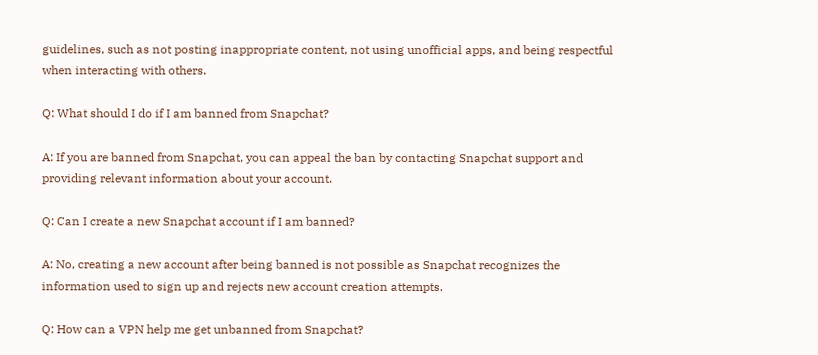guidelines, such as not posting inappropriate content, not using unofficial apps, and being respectful when interacting with others.

Q: What should I do if I am banned from Snapchat?

A: If you are banned from Snapchat, you can appeal the ban by contacting Snapchat support and providing relevant information about your account.

Q: Can I create a new Snapchat account if I am banned?

A: No, creating a new account after being banned is not possible as Snapchat recognizes the information used to sign up and rejects new account creation attempts.

Q: How can a VPN help me get unbanned from Snapchat?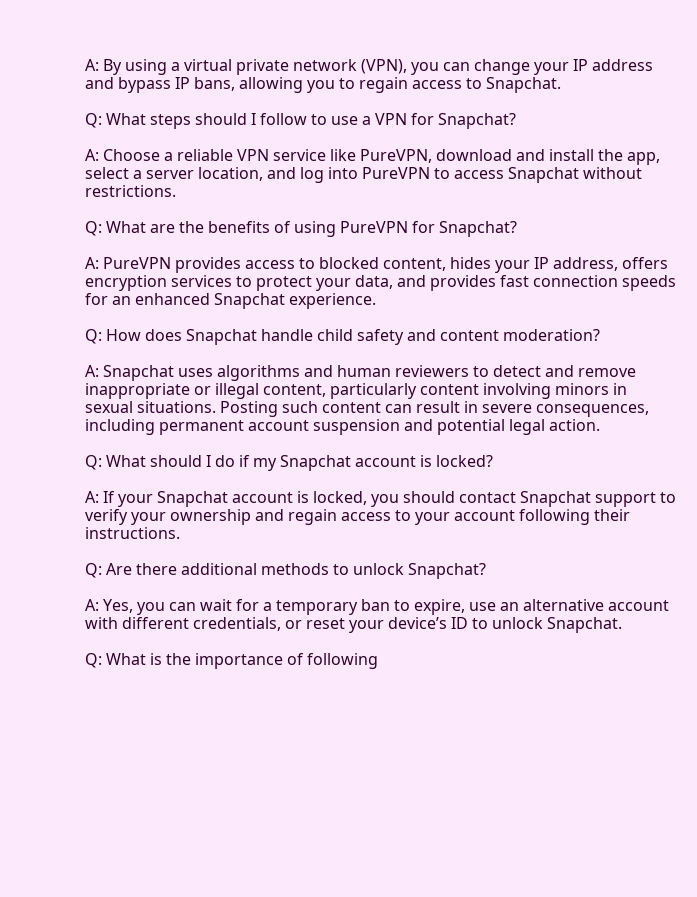A: By using a virtual private network (VPN), you can change your IP address and bypass IP bans, allowing you to regain access to Snapchat.

Q: What steps should I follow to use a VPN for Snapchat?

A: Choose a reliable VPN service like PureVPN, download and install the app, select a server location, and log into PureVPN to access Snapchat without restrictions.

Q: What are the benefits of using PureVPN for Snapchat?

A: PureVPN provides access to blocked content, hides your IP address, offers encryption services to protect your data, and provides fast connection speeds for an enhanced Snapchat experience.

Q: How does Snapchat handle child safety and content moderation?

A: Snapchat uses algorithms and human reviewers to detect and remove inappropriate or illegal content, particularly content involving minors in sexual situations. Posting such content can result in severe consequences, including permanent account suspension and potential legal action.

Q: What should I do if my Snapchat account is locked?

A: If your Snapchat account is locked, you should contact Snapchat support to verify your ownership and regain access to your account following their instructions.

Q: Are there additional methods to unlock Snapchat?

A: Yes, you can wait for a temporary ban to expire, use an alternative account with different credentials, or reset your device’s ID to unlock Snapchat.

Q: What is the importance of following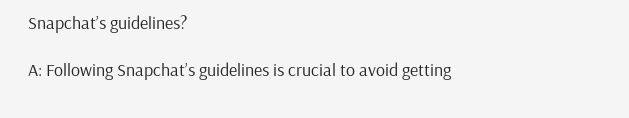Snapchat’s guidelines?

A: Following Snapchat’s guidelines is crucial to avoid getting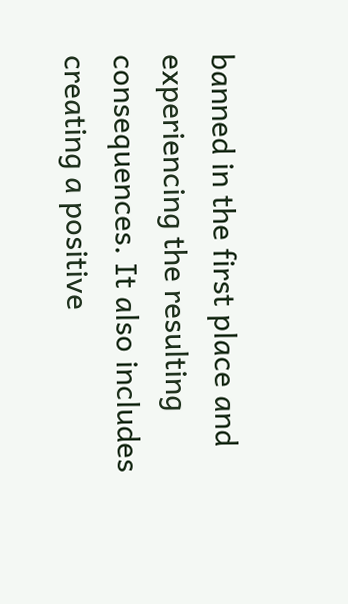banned in the first place and experiencing the resulting consequences. It also includes creating a positive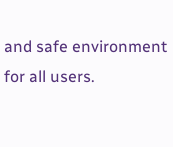and safe environment for all users.